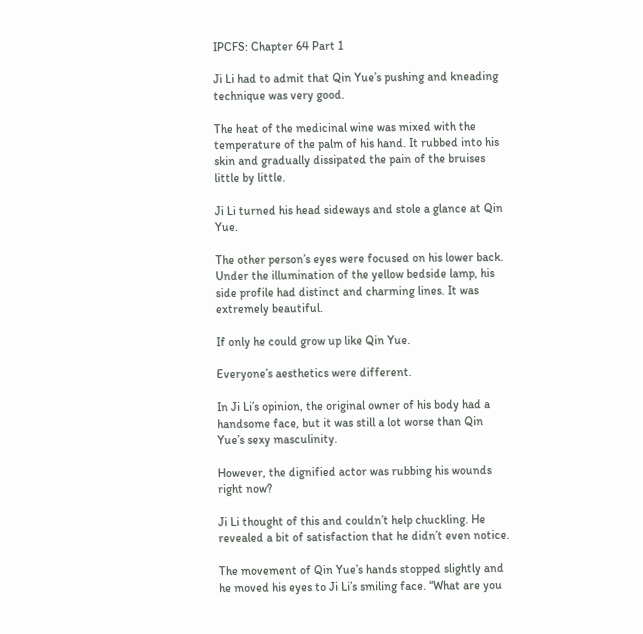IPCFS: Chapter 64 Part 1

Ji Li had to admit that Qin Yue’s pushing and kneading technique was very good.

The heat of the medicinal wine was mixed with the temperature of the palm of his hand. It rubbed into his skin and gradually dissipated the pain of the bruises little by little.

Ji Li turned his head sideways and stole a glance at Qin Yue.

The other person’s eyes were focused on his lower back. Under the illumination of the yellow bedside lamp, his side profile had distinct and charming lines. It was extremely beautiful.

If only he could grow up like Qin Yue.

Everyone’s aesthetics were different.

In Ji Li’s opinion, the original owner of his body had a handsome face, but it was still a lot worse than Qin Yue’s sexy masculinity.

However, the dignified actor was rubbing his wounds right now?

Ji Li thought of this and couldn’t help chuckling. He revealed a bit of satisfaction that he didn’t even notice.

The movement of Qin Yue’s hands stopped slightly and he moved his eyes to Ji Li’s smiling face. “What are you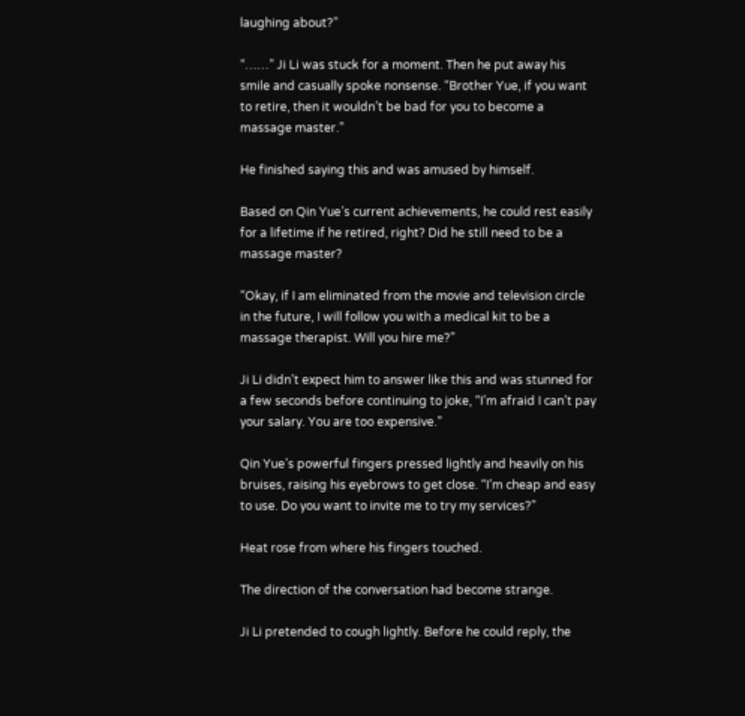laughing about?”

“……” Ji Li was stuck for a moment. Then he put away his smile and casually spoke nonsense. “Brother Yue, if you want to retire, then it wouldn’t be bad for you to become a massage master.”

He finished saying this and was amused by himself.

Based on Qin Yue’s current achievements, he could rest easily for a lifetime if he retired, right? Did he still need to be a massage master?

“Okay, if I am eliminated from the movie and television circle in the future, I will follow you with a medical kit to be a massage therapist. Will you hire me?”

Ji Li didn’t expect him to answer like this and was stunned for a few seconds before continuing to joke, “I’m afraid I can’t pay your salary. You are too expensive.”

Qin Yue’s powerful fingers pressed lightly and heavily on his bruises, raising his eyebrows to get close. “I’m cheap and easy to use. Do you want to invite me to try my services?”

Heat rose from where his fingers touched.

The direction of the conversation had become strange.

Ji Li pretended to cough lightly. Before he could reply, the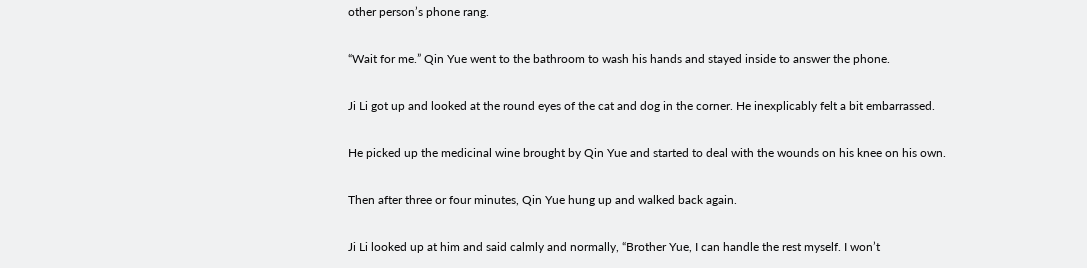other person’s phone rang.

“Wait for me.” Qin Yue went to the bathroom to wash his hands and stayed inside to answer the phone.

Ji Li got up and looked at the round eyes of the cat and dog in the corner. He inexplicably felt a bit embarrassed.

He picked up the medicinal wine brought by Qin Yue and started to deal with the wounds on his knee on his own.

Then after three or four minutes, Qin Yue hung up and walked back again.

Ji Li looked up at him and said calmly and normally, “Brother Yue, I can handle the rest myself. I won’t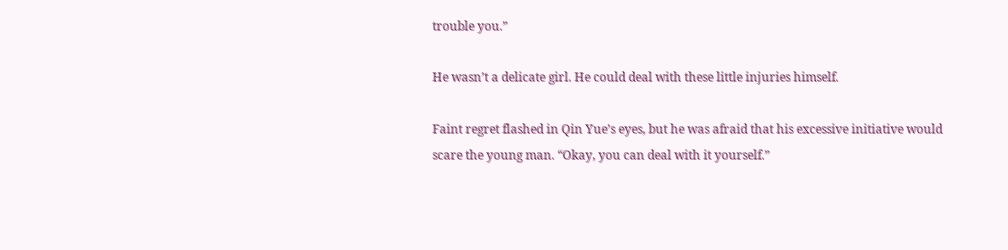trouble you.”

He wasn’t a delicate girl. He could deal with these little injuries himself.

Faint regret flashed in Qin Yue’s eyes, but he was afraid that his excessive initiative would scare the young man. “Okay, you can deal with it yourself.”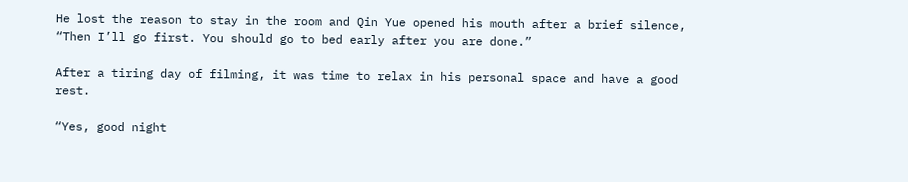He lost the reason to stay in the room and Qin Yue opened his mouth after a brief silence, “Then I’ll go first. You should go to bed early after you are done.”

After a tiring day of filming, it was time to relax in his personal space and have a good rest.

“Yes, good night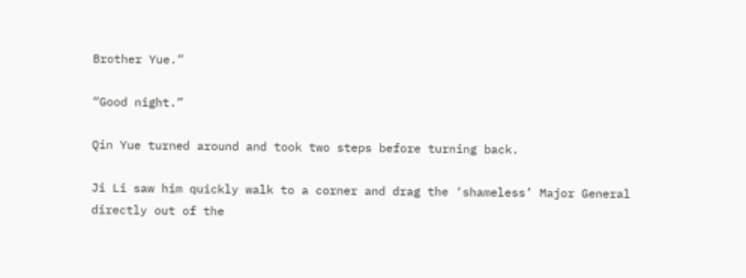Brother Yue.”

“Good night.”

Qin Yue turned around and took two steps before turning back.

Ji Li saw him quickly walk to a corner and drag the ‘shameless’ Major General directly out of the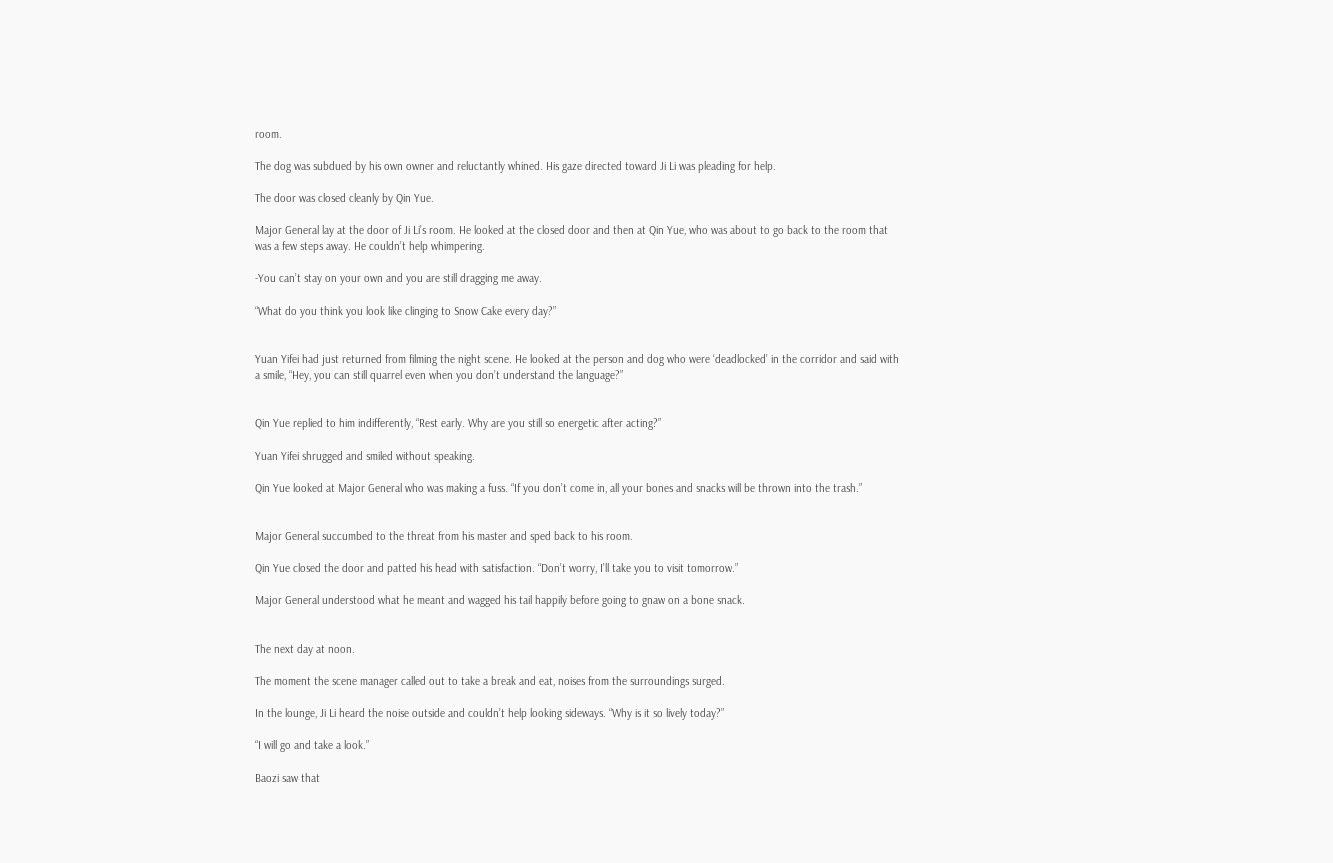room.

The dog was subdued by his own owner and reluctantly whined. His gaze directed toward Ji Li was pleading for help.

The door was closed cleanly by Qin Yue.

Major General lay at the door of Ji Li’s room. He looked at the closed door and then at Qin Yue, who was about to go back to the room that was a few steps away. He couldn’t help whimpering.

-You can’t stay on your own and you are still dragging me away.

“What do you think you look like clinging to Snow Cake every day?”


Yuan Yifei had just returned from filming the night scene. He looked at the person and dog who were ‘deadlocked’ in the corridor and said with a smile, “Hey, you can still quarrel even when you don’t understand the language?”


Qin Yue replied to him indifferently, “Rest early. Why are you still so energetic after acting?”

Yuan Yifei shrugged and smiled without speaking.

Qin Yue looked at Major General who was making a fuss. “If you don’t come in, all your bones and snacks will be thrown into the trash.”


Major General succumbed to the threat from his master and sped back to his room.

Qin Yue closed the door and patted his head with satisfaction. “Don’t worry, I’ll take you to visit tomorrow.”

Major General understood what he meant and wagged his tail happily before going to gnaw on a bone snack.


The next day at noon.

The moment the scene manager called out to take a break and eat, noises from the surroundings surged.

In the lounge, Ji Li heard the noise outside and couldn’t help looking sideways. “Why is it so lively today?”

“I will go and take a look.”

Baozi saw that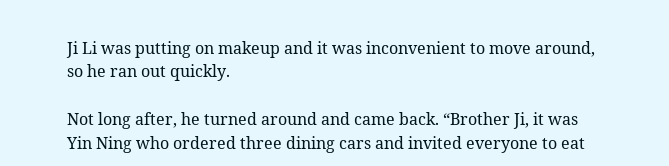Ji Li was putting on makeup and it was inconvenient to move around, so he ran out quickly.

Not long after, he turned around and came back. “Brother Ji, it was Yin Ning who ordered three dining cars and invited everyone to eat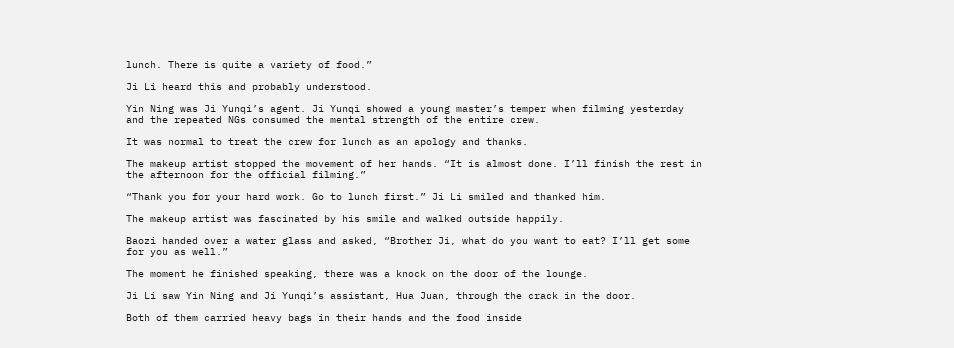lunch. There is quite a variety of food.”

Ji Li heard this and probably understood.

Yin Ning was Ji Yunqi’s agent. Ji Yunqi showed a young master’s temper when filming yesterday and the repeated NGs consumed the mental strength of the entire crew.

It was normal to treat the crew for lunch as an apology and thanks.

The makeup artist stopped the movement of her hands. “It is almost done. I’ll finish the rest in the afternoon for the official filming.”

“Thank you for your hard work. Go to lunch first.” Ji Li smiled and thanked him.

The makeup artist was fascinated by his smile and walked outside happily.

Baozi handed over a water glass and asked, “Brother Ji, what do you want to eat? I’ll get some for you as well.”

The moment he finished speaking, there was a knock on the door of the lounge.

Ji Li saw Yin Ning and Ji Yunqi’s assistant, Hua Juan, through the crack in the door.

Both of them carried heavy bags in their hands and the food inside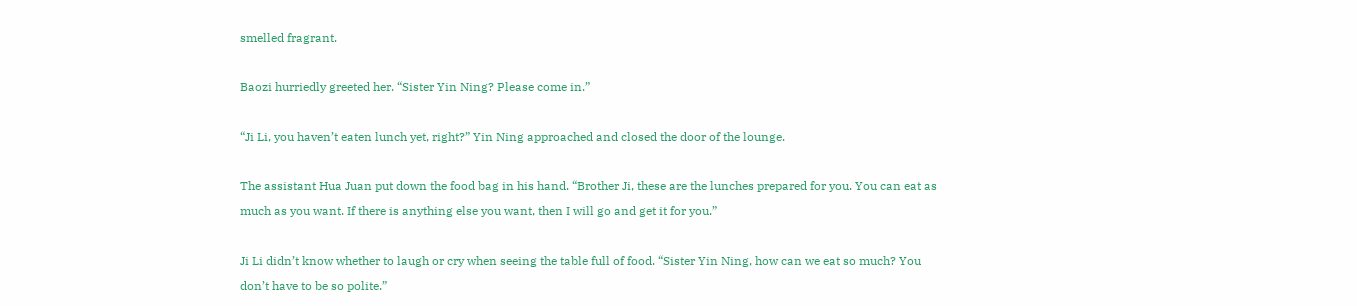smelled fragrant.

Baozi hurriedly greeted her. “Sister Yin Ning? Please come in.”

“Ji Li, you haven’t eaten lunch yet, right?” Yin Ning approached and closed the door of the lounge.

The assistant Hua Juan put down the food bag in his hand. “Brother Ji, these are the lunches prepared for you. You can eat as much as you want. If there is anything else you want, then I will go and get it for you.”

Ji Li didn’t know whether to laugh or cry when seeing the table full of food. “Sister Yin Ning, how can we eat so much? You don’t have to be so polite.”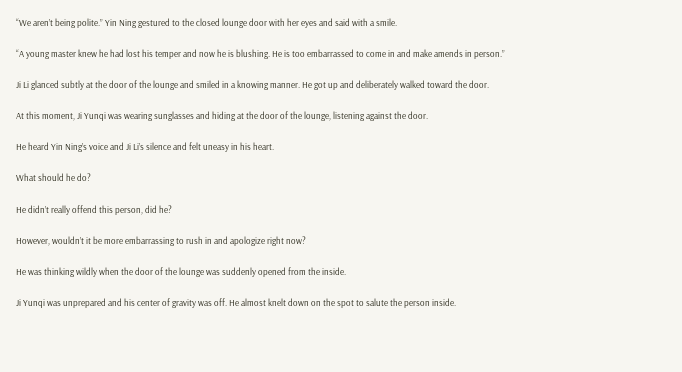“We aren’t being polite.” Yin Ning gestured to the closed lounge door with her eyes and said with a smile.

“A young master knew he had lost his temper and now he is blushing. He is too embarrassed to come in and make amends in person.”

Ji Li glanced subtly at the door of the lounge and smiled in a knowing manner. He got up and deliberately walked toward the door.

At this moment, Ji Yunqi was wearing sunglasses and hiding at the door of the lounge, listening against the door.

He heard Yin Ning’s voice and Ji Li’s silence and felt uneasy in his heart.

What should he do?

He didn’t really offend this person, did he?

However, wouldn’t it be more embarrassing to rush in and apologize right now?

He was thinking wildly when the door of the lounge was suddenly opened from the inside.

Ji Yunqi was unprepared and his center of gravity was off. He almost knelt down on the spot to salute the person inside.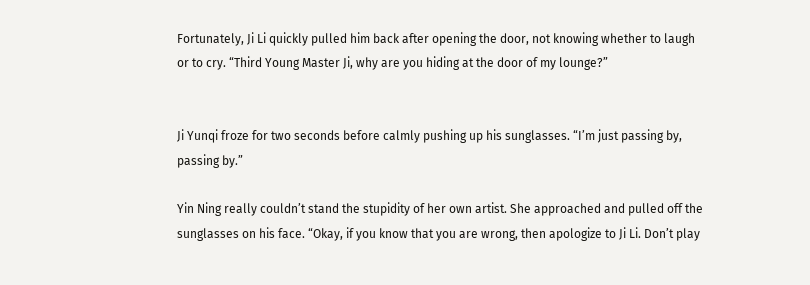Fortunately, Ji Li quickly pulled him back after opening the door, not knowing whether to laugh or to cry. “Third Young Master Ji, why are you hiding at the door of my lounge?”


Ji Yunqi froze for two seconds before calmly pushing up his sunglasses. “I’m just passing by, passing by.”

Yin Ning really couldn’t stand the stupidity of her own artist. She approached and pulled off the sunglasses on his face. “Okay, if you know that you are wrong, then apologize to Ji Li. Don’t play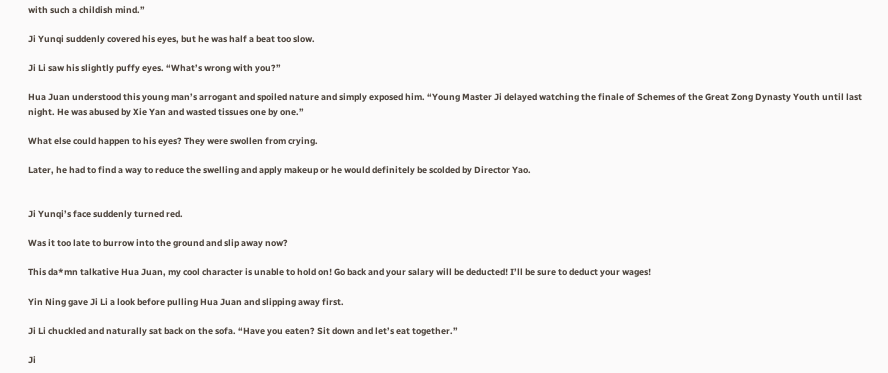with such a childish mind.”

Ji Yunqi suddenly covered his eyes, but he was half a beat too slow.

Ji Li saw his slightly puffy eyes. “What’s wrong with you?”

Hua Juan understood this young man’s arrogant and spoiled nature and simply exposed him. “Young Master Ji delayed watching the finale of Schemes of the Great Zong Dynasty Youth until last night. He was abused by Xie Yan and wasted tissues one by one.”

What else could happen to his eyes? They were swollen from crying.

Later, he had to find a way to reduce the swelling and apply makeup or he would definitely be scolded by Director Yao.


Ji Yunqi’s face suddenly turned red.

Was it too late to burrow into the ground and slip away now?

This da*mn talkative Hua Juan, my cool character is unable to hold on! Go back and your salary will be deducted! I’ll be sure to deduct your wages!

Yin Ning gave Ji Li a look before pulling Hua Juan and slipping away first.

Ji Li chuckled and naturally sat back on the sofa. “Have you eaten? Sit down and let’s eat together.”

Ji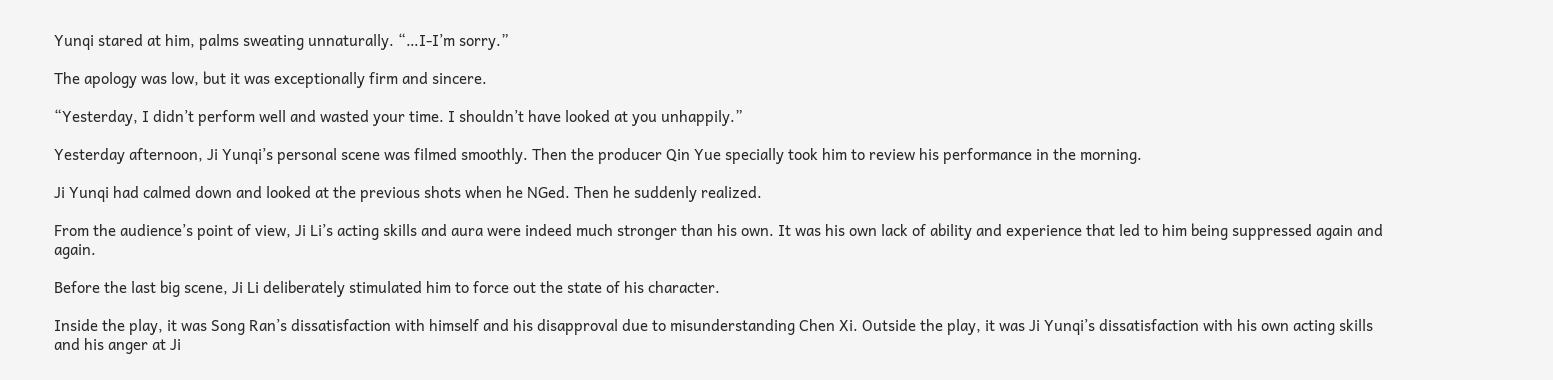Yunqi stared at him, palms sweating unnaturally. “…I-I’m sorry.”

The apology was low, but it was exceptionally firm and sincere.

“Yesterday, I didn’t perform well and wasted your time. I shouldn’t have looked at you unhappily.”

Yesterday afternoon, Ji Yunqi’s personal scene was filmed smoothly. Then the producer Qin Yue specially took him to review his performance in the morning.

Ji Yunqi had calmed down and looked at the previous shots when he NGed. Then he suddenly realized.

From the audience’s point of view, Ji Li’s acting skills and aura were indeed much stronger than his own. It was his own lack of ability and experience that led to him being suppressed again and again.

Before the last big scene, Ji Li deliberately stimulated him to force out the state of his character.

Inside the play, it was Song Ran’s dissatisfaction with himself and his disapproval due to misunderstanding Chen Xi. Outside the play, it was Ji Yunqi’s dissatisfaction with his own acting skills and his anger at Ji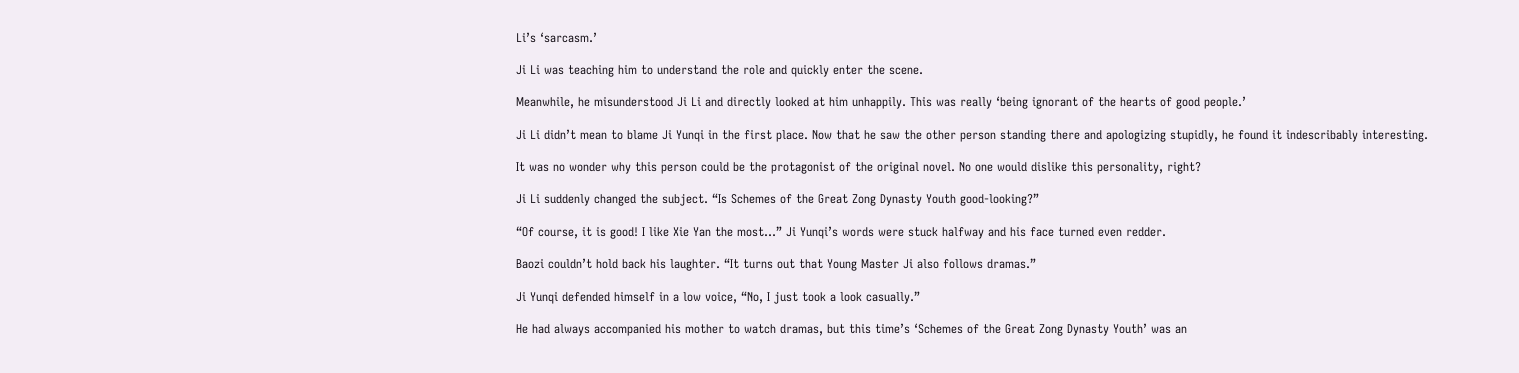Li’s ‘sarcasm.’

Ji Li was teaching him to understand the role and quickly enter the scene.

Meanwhile, he misunderstood Ji Li and directly looked at him unhappily. This was really ‘being ignorant of the hearts of good people.’

Ji Li didn’t mean to blame Ji Yunqi in the first place. Now that he saw the other person standing there and apologizing stupidly, he found it indescribably interesting.

It was no wonder why this person could be the protagonist of the original novel. No one would dislike this personality, right?

Ji Li suddenly changed the subject. “Is Schemes of the Great Zong Dynasty Youth good-looking?”

“Of course, it is good! I like Xie Yan the most…” Ji Yunqi’s words were stuck halfway and his face turned even redder.

Baozi couldn’t hold back his laughter. “It turns out that Young Master Ji also follows dramas.”

Ji Yunqi defended himself in a low voice, “No, I just took a look casually.”

He had always accompanied his mother to watch dramas, but this time’s ‘Schemes of the Great Zong Dynasty Youth’ was an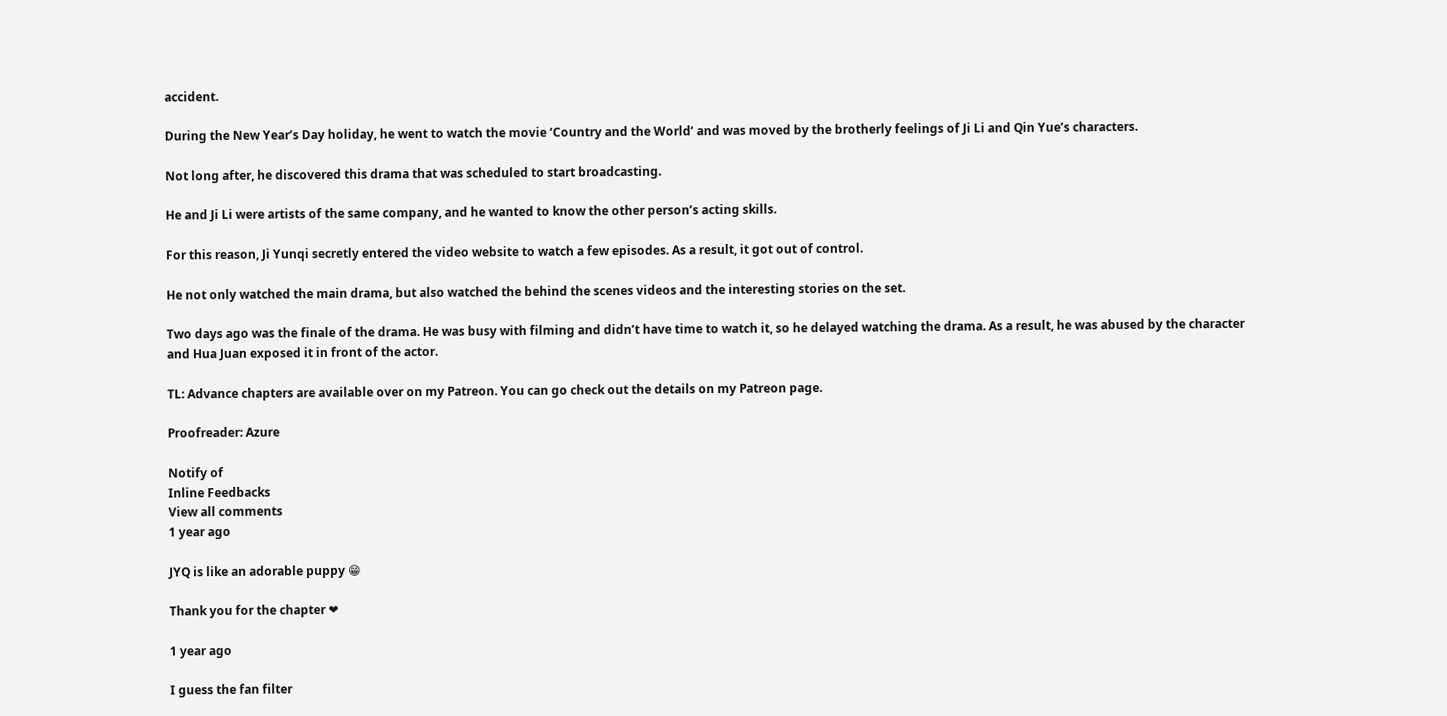accident.

During the New Year’s Day holiday, he went to watch the movie ‘Country and the World’ and was moved by the brotherly feelings of Ji Li and Qin Yue’s characters.

Not long after, he discovered this drama that was scheduled to start broadcasting.

He and Ji Li were artists of the same company, and he wanted to know the other person’s acting skills.

For this reason, Ji Yunqi secretly entered the video website to watch a few episodes. As a result, it got out of control.

He not only watched the main drama, but also watched the behind the scenes videos and the interesting stories on the set.

Two days ago was the finale of the drama. He was busy with filming and didn’t have time to watch it, so he delayed watching the drama. As a result, he was abused by the character and Hua Juan exposed it in front of the actor.

TL: Advance chapters are available over on my Patreon. You can go check out the details on my Patreon page.

Proofreader: Azure

Notify of
Inline Feedbacks
View all comments
1 year ago

JYQ is like an adorable puppy 😁

Thank you for the chapter ❤

1 year ago

I guess the fan filter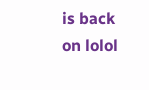is back on lolol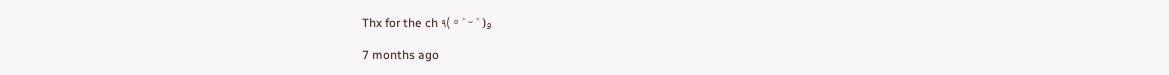Thx for the ch ٩(。˃ ᵕ ˂ )و

7 months ago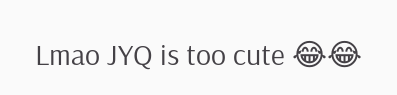Lmao JYQ is too cute 😂😂